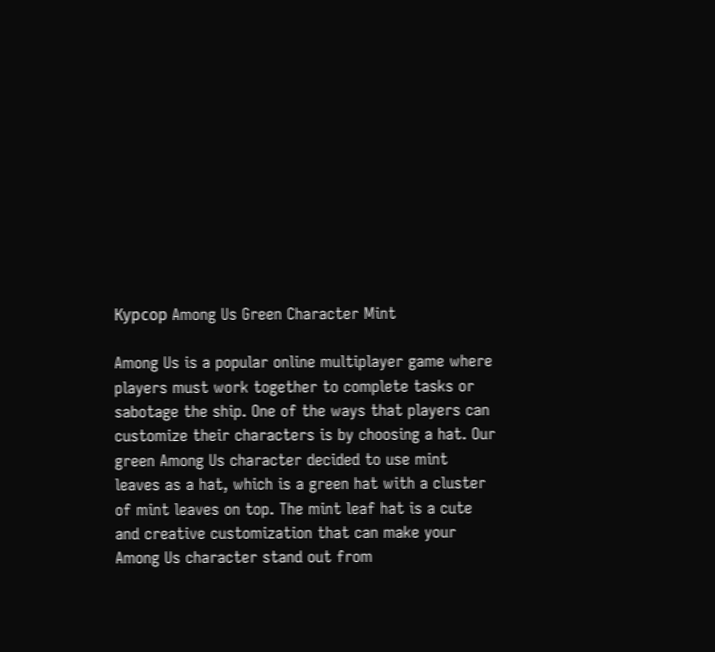Курсор Among Us Green Character Mint

Among Us is a popular online multiplayer game where players must work together to complete tasks or sabotage the ship. One of the ways that players can customize their characters is by choosing a hat. Our green Among Us character decided to use mint leaves as a hat, which is a green hat with a cluster of mint leaves on top. The mint leaf hat is a cute and creative customization that can make your Among Us character stand out from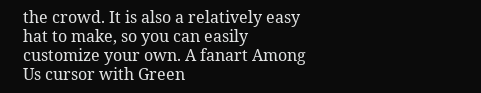the crowd. It is also a relatively easy hat to make, so you can easily customize your own. A fanart Among Us cursor with Green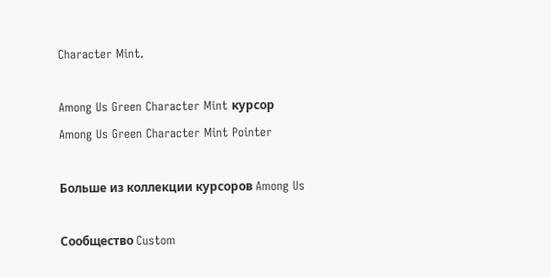Character Mint.

Among Us Green Character Mint курсор
Among Us Green Character Mint Pointer

Больше из коллекции курсоров Among Us

Сообщество Custom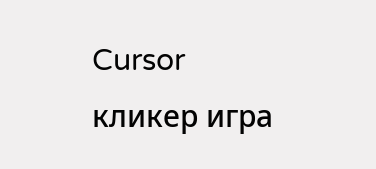Cursor
кликер игра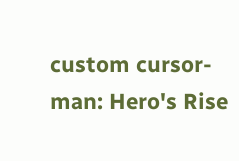custom cursor-man: Hero's Rise